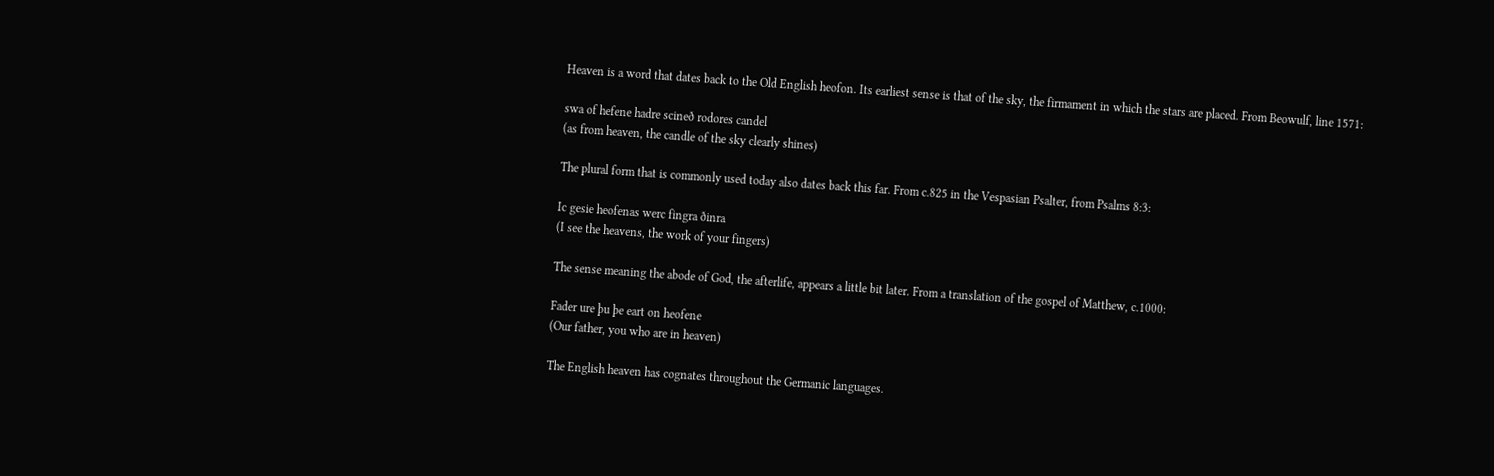Heaven is a word that dates back to the Old English heofon. Its earliest sense is that of the sky, the firmament in which the stars are placed. From Beowulf, line 1571:

swa of hefene hadre scineð rodores candel
(as from heaven, the candle of the sky clearly shines)

The plural form that is commonly used today also dates back this far. From c.825 in the Vespasian Psalter, from Psalms 8:3:

Ic gesie heofenas werc fingra ðinra
(I see the heavens, the work of your fingers)

The sense meaning the abode of God, the afterlife, appears a little bit later. From a translation of the gospel of Matthew, c.1000:

Fader ure þu þe eart on heofene
(Our father, you who are in heaven)

The English heaven has cognates throughout the Germanic languages.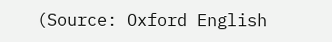(Source: Oxford English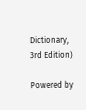Dictionary, 3rd Edition)

Powered by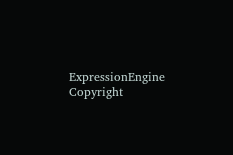ExpressionEngine
Copyright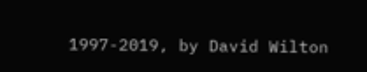1997-2019, by David Wilton